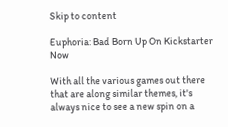Skip to content

Euphoria: Bad Born Up On Kickstarter Now

With all the various games out there that are along similar themes, it's always nice to see a new spin on a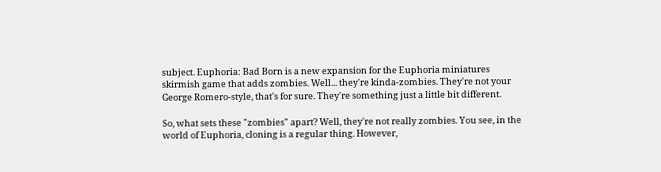subject. Euphoria: Bad Born is a new expansion for the Euphoria miniatures skirmish game that adds zombies. Well... they're kinda-zombies. They're not your George Romero-style, that's for sure. They're something just a little bit different.

So, what sets these "zombies" apart? Well, they're not really zombies. You see, in the world of Euphoria, cloning is a regular thing. However,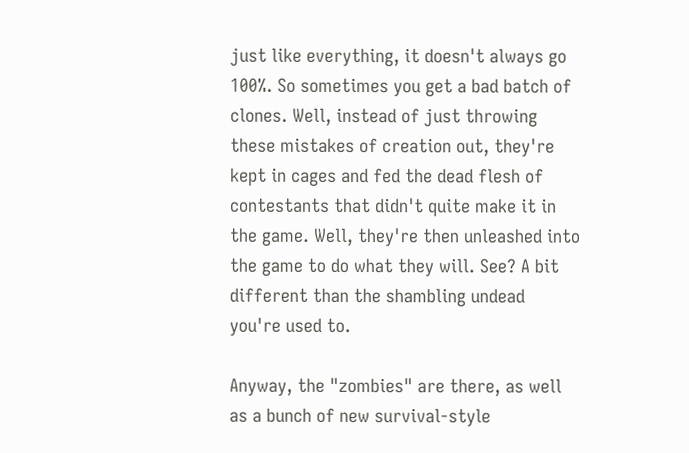just like everything, it doesn't always go 100%. So sometimes you get a bad batch of clones. Well, instead of just throwing these mistakes of creation out, they're kept in cages and fed the dead flesh of contestants that didn't quite make it in the game. Well, they're then unleashed into the game to do what they will. See? A bit different than the shambling undead you're used to.

Anyway, the "zombies" are there, as well as a bunch of new survival-style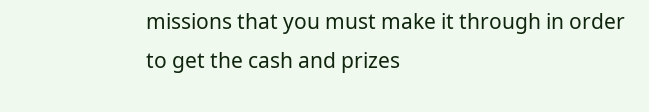missions that you must make it through in order to get the cash and prizes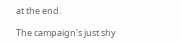at the end.

The campaign's just shy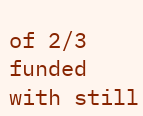of 2/3 funded with still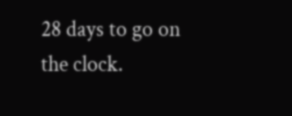28 days to go on the clock.